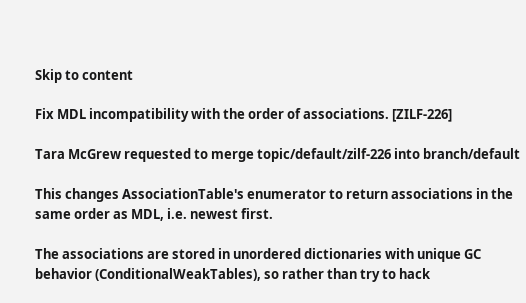Skip to content

Fix MDL incompatibility with the order of associations. [ZILF-226]

Tara McGrew requested to merge topic/default/zilf-226 into branch/default

This changes AssociationTable's enumerator to return associations in the same order as MDL, i.e. newest first.

The associations are stored in unordered dictionaries with unique GC behavior (ConditionalWeakTables), so rather than try to hack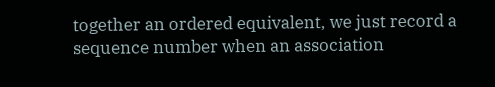together an ordered equivalent, we just record a sequence number when an association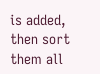is added, then sort them all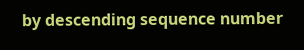by descending sequence number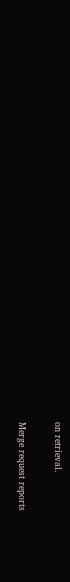on retrieval.

Merge request reports